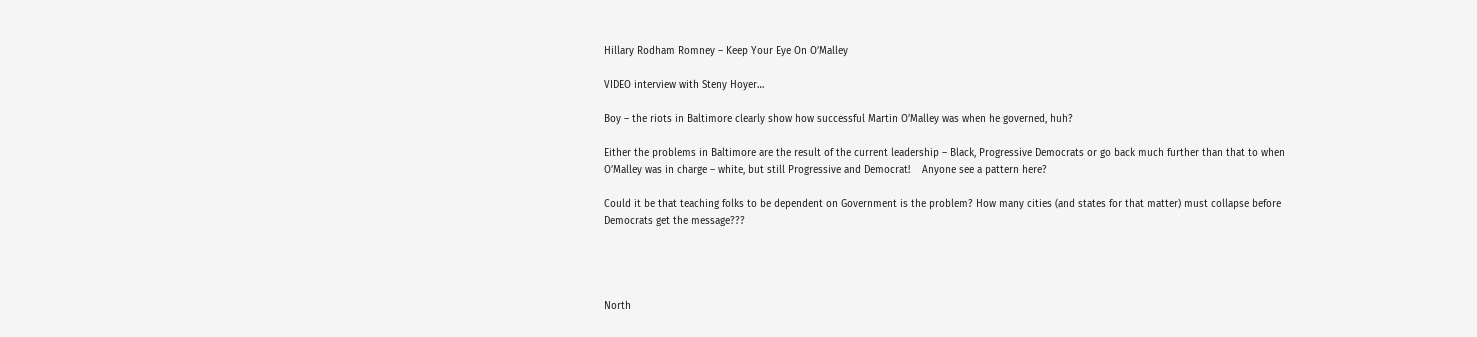Hillary Rodham Romney – Keep Your Eye On O’Malley

VIDEO interview with Steny Hoyer…

Boy – the riots in Baltimore clearly show how successful Martin O’Malley was when he governed, huh?

Either the problems in Baltimore are the result of the current leadership – Black, Progressive Democrats or go back much further than that to when O’Malley was in charge – white, but still Progressive and Democrat!    Anyone see a pattern here?

Could it be that teaching folks to be dependent on Government is the problem? How many cities (and states for that matter) must collapse before Democrats get the message???




North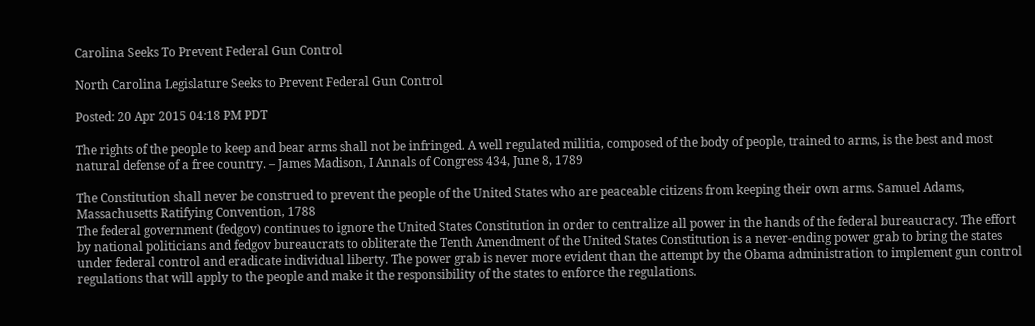Carolina Seeks To Prevent Federal Gun Control

North Carolina Legislature Seeks to Prevent Federal Gun Control

Posted: 20 Apr 2015 04:18 PM PDT

The rights of the people to keep and bear arms shall not be infringed. A well regulated militia, composed of the body of people, trained to arms, is the best and most natural defense of a free country. – James Madison, I Annals of Congress 434, June 8, 1789

The Constitution shall never be construed to prevent the people of the United States who are peaceable citizens from keeping their own arms. Samuel Adams, Massachusetts Ratifying Convention, 1788
The federal government (fedgov) continues to ignore the United States Constitution in order to centralize all power in the hands of the federal bureaucracy. The effort by national politicians and fedgov bureaucrats to obliterate the Tenth Amendment of the United States Constitution is a never-ending power grab to bring the states under federal control and eradicate individual liberty. The power grab is never more evident than the attempt by the Obama administration to implement gun control regulations that will apply to the people and make it the responsibility of the states to enforce the regulations.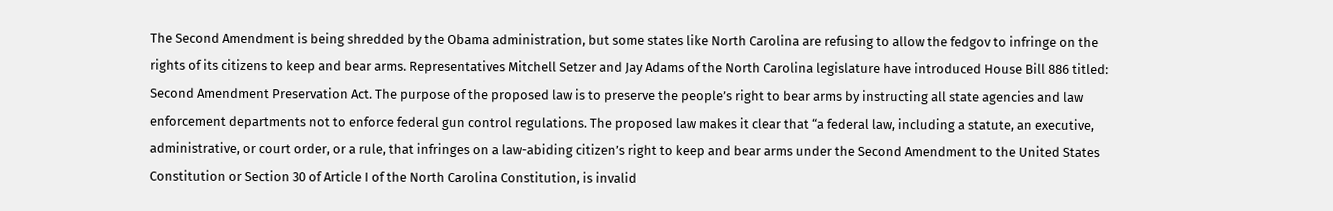The Second Amendment is being shredded by the Obama administration, but some states like North Carolina are refusing to allow the fedgov to infringe on the rights of its citizens to keep and bear arms. Representatives Mitchell Setzer and Jay Adams of the North Carolina legislature have introduced House Bill 886 titled: Second Amendment Preservation Act. The purpose of the proposed law is to preserve the people’s right to bear arms by instructing all state agencies and law enforcement departments not to enforce federal gun control regulations. The proposed law makes it clear that “a federal law, including a statute, an executive, administrative, or court order, or a rule, that infringes on a law-abiding citizen’s right to keep and bear arms under the Second Amendment to the United States Constitution or Section 30 of Article I of the North Carolina Constitution, is invalid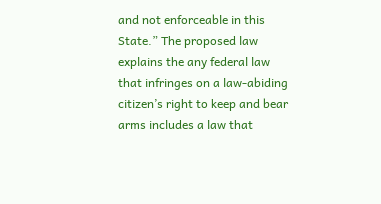and not enforceable in this State.” The proposed law explains the any federal law that infringes on a law-abiding citizen’s right to keep and bear arms includes a law that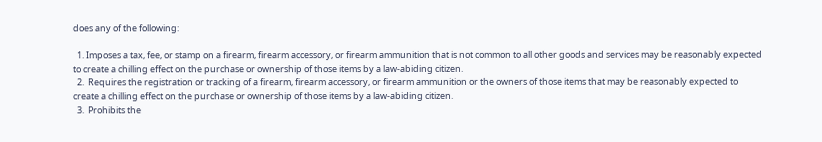does any of the following:

  1. Imposes a tax, fee, or stamp on a firearm, firearm accessory, or firearm ammunition that is not common to all other goods and services may be reasonably expected to create a chilling effect on the purchase or ownership of those items by a law-abiding citizen.
  2.  Requires the registration or tracking of a firearm, firearm accessory, or firearm ammunition or the owners of those items that may be reasonably expected to create a chilling effect on the purchase or ownership of those items by a law-abiding citizen.
  3.  Prohibits the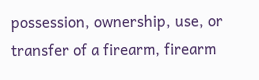possession, ownership, use, or transfer of a firearm, firearm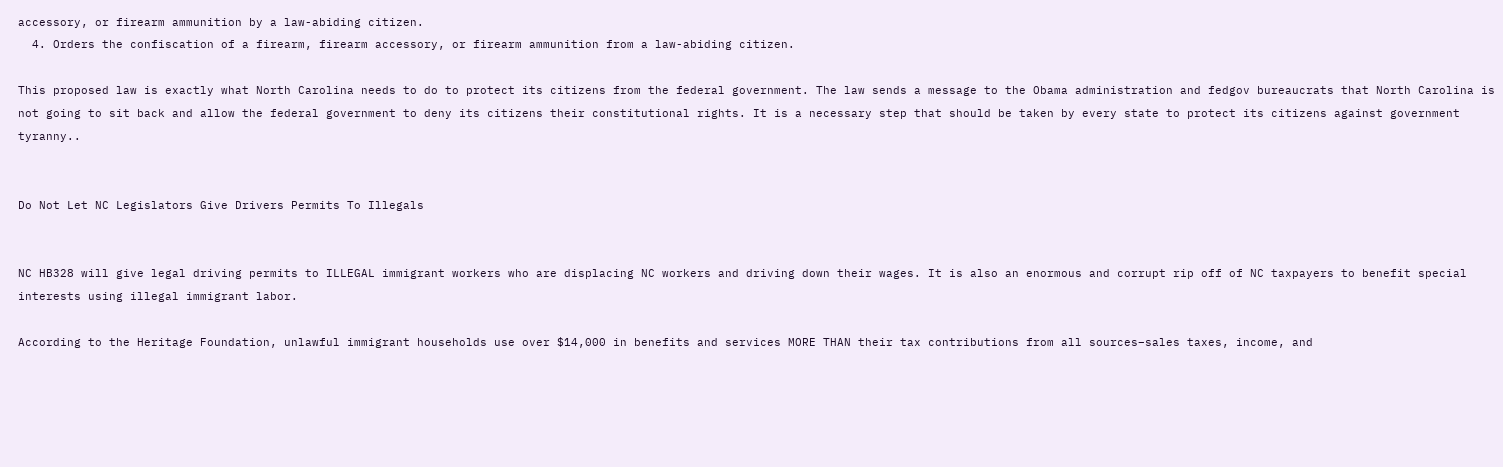accessory, or firearm ammunition by a law-abiding citizen.
  4. Orders the confiscation of a firearm, firearm accessory, or firearm ammunition from a law-abiding citizen.

This proposed law is exactly what North Carolina needs to do to protect its citizens from the federal government. The law sends a message to the Obama administration and fedgov bureaucrats that North Carolina is not going to sit back and allow the federal government to deny its citizens their constitutional rights. It is a necessary step that should be taken by every state to protect its citizens against government tyranny..


Do Not Let NC Legislators Give Drivers Permits To Illegals


NC HB328 will give legal driving permits to ILLEGAL immigrant workers who are displacing NC workers and driving down their wages. It is also an enormous and corrupt rip off of NC taxpayers to benefit special interests using illegal immigrant labor.

According to the Heritage Foundation, unlawful immigrant households use over $14,000 in benefits and services MORE THAN their tax contributions from all sources–sales taxes, income, and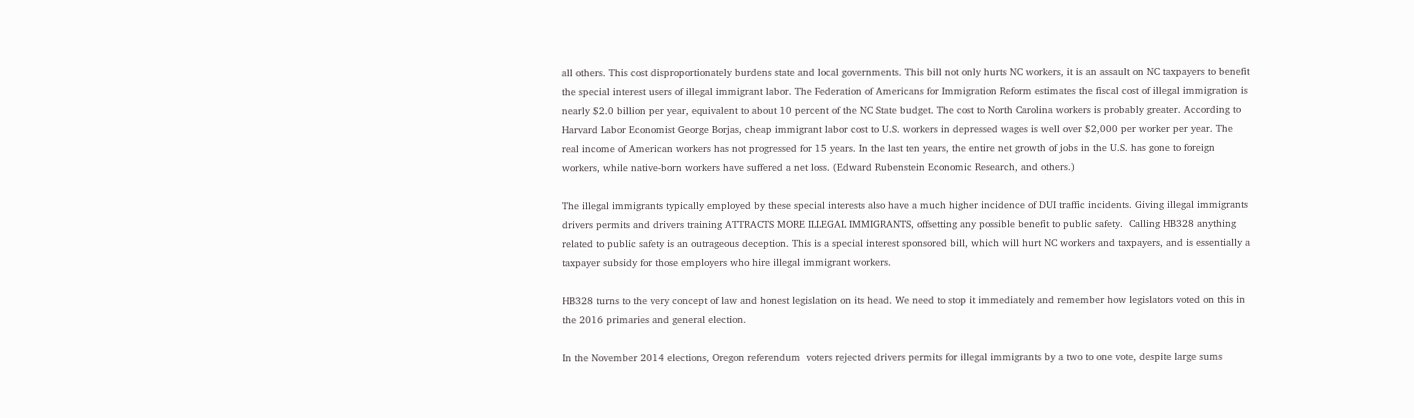all others. This cost disproportionately burdens state and local governments. This bill not only hurts NC workers, it is an assault on NC taxpayers to benefit the special interest users of illegal immigrant labor. The Federation of Americans for Immigration Reform estimates the fiscal cost of illegal immigration is nearly $2.0 billion per year, equivalent to about 10 percent of the NC State budget. The cost to North Carolina workers is probably greater. According to Harvard Labor Economist George Borjas, cheap immigrant labor cost to U.S. workers in depressed wages is well over $2,000 per worker per year. The real income of American workers has not progressed for 15 years. In the last ten years, the entire net growth of jobs in the U.S. has gone to foreign workers, while native-born workers have suffered a net loss. (Edward Rubenstein Economic Research, and others.)

The illegal immigrants typically employed by these special interests also have a much higher incidence of DUI traffic incidents. Giving illegal immigrants drivers permits and drivers training ATTRACTS MORE ILLEGAL IMMIGRANTS, offsetting any possible benefit to public safety.  Calling HB328 anything related to public safety is an outrageous deception. This is a special interest sponsored bill, which will hurt NC workers and taxpayers, and is essentially a taxpayer subsidy for those employers who hire illegal immigrant workers.

HB328 turns to the very concept of law and honest legislation on its head. We need to stop it immediately and remember how legislators voted on this in the 2016 primaries and general election.

In the November 2014 elections, Oregon referendum  voters rejected drivers permits for illegal immigrants by a two to one vote, despite large sums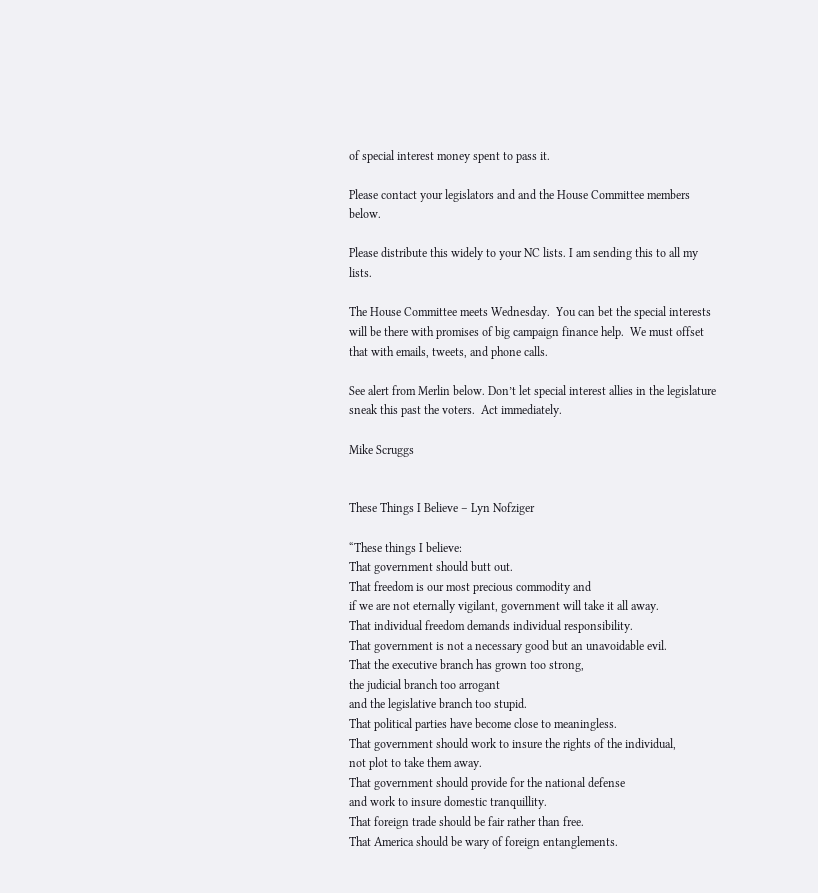of special interest money spent to pass it.

Please contact your legislators and and the House Committee members below.

Please distribute this widely to your NC lists. I am sending this to all my lists.

The House Committee meets Wednesday.  You can bet the special interests will be there with promises of big campaign finance help.  We must offset that with emails, tweets, and phone calls.

See alert from Merlin below. Don’t let special interest allies in the legislature sneak this past the voters.  Act immediately.

Mike Scruggs


These Things I Believe – Lyn Nofziger

“These things I believe:
That government should butt out.
That freedom is our most precious commodity and
if we are not eternally vigilant, government will take it all away.
That individual freedom demands individual responsibility.
That government is not a necessary good but an unavoidable evil.
That the executive branch has grown too strong,
the judicial branch too arrogant
and the legislative branch too stupid.
That political parties have become close to meaningless.
That government should work to insure the rights of the individual,
not plot to take them away.
That government should provide for the national defense
and work to insure domestic tranquillity.
That foreign trade should be fair rather than free.
That America should be wary of foreign entanglements.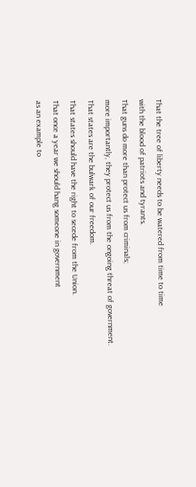That the tree of liberty needs to be watered from time to time
with the blood of patriots and tyrants.
That guns do more than protect us from criminals;
more importantly, they protect us from the ongoing threat of government.
That states are the bulwark of our freedom.
That states should have the right to secede from the Union.
That once a year we should hang someone in government
as an example to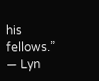his fellows.”
— Lyn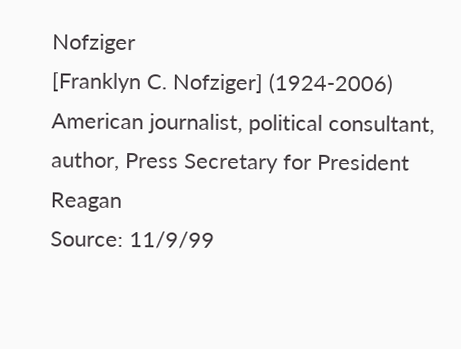Nofziger
[Franklyn C. Nofziger] (1924-2006) American journalist, political consultant, author, Press Secretary for President Reagan
Source: 11/9/99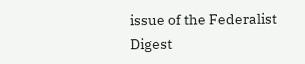issue of the Federalist Digest